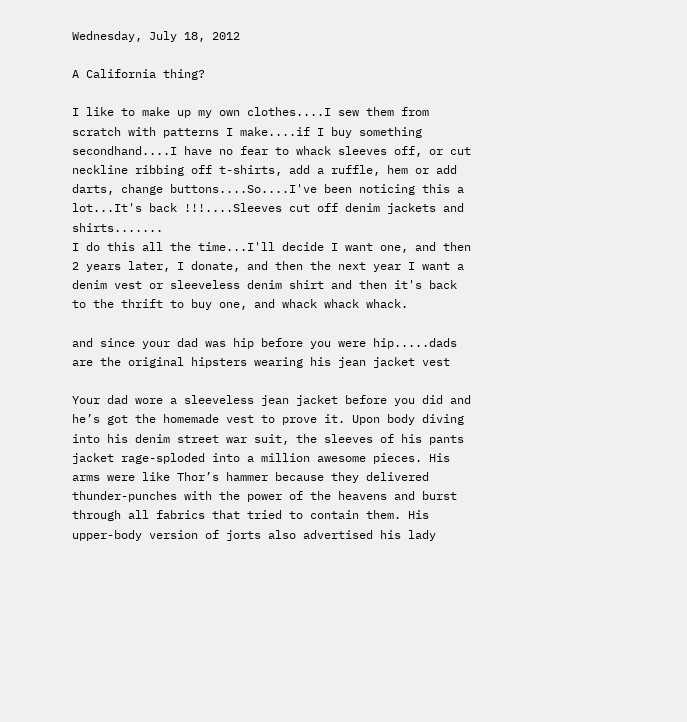Wednesday, July 18, 2012

A California thing?

I like to make up my own clothes....I sew them from scratch with patterns I make....if I buy something secondhand....I have no fear to whack sleeves off, or cut neckline ribbing off t-shirts, add a ruffle, hem or add darts, change buttons....So....I've been noticing this a lot...It's back !!!....Sleeves cut off denim jackets and shirts.......
I do this all the time...I'll decide I want one, and then 2 years later, I donate, and then the next year I want a denim vest or sleeveless denim shirt and then it's back to the thrift to buy one, and whack whack whack.

and since your dad was hip before you were hip.....dads are the original hipsters wearing his jean jacket vest

Your dad wore a sleeveless jean jacket before you did and he’s got the homemade vest to prove it. Upon body diving into his denim street war suit, the sleeves of his pants jacket rage-sploded into a million awesome pieces. His arms were like Thor’s hammer because they delivered thunder-punches with the power of the heavens and burst through all fabrics that tried to contain them. His upper-body version of jorts also advertised his lady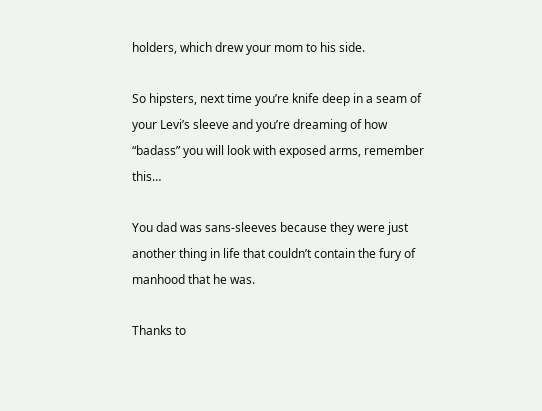holders, which drew your mom to his side.

So hipsters, next time you’re knife deep in a seam of your Levi’s sleeve and you’re dreaming of how “badass” you will look with exposed arms, remember this…

You dad was sans-sleeves because they were just another thing in life that couldn’t contain the fury of manhood that he was.

Thanks to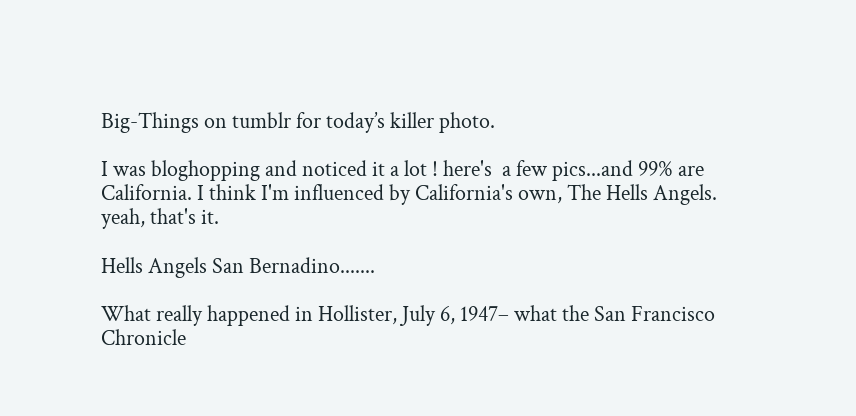Big-Things on tumblr for today’s killer photo.

I was bloghopping and noticed it a lot ! here's  a few pics...and 99% are California. I think I'm influenced by California's own, The Hells Angels. yeah, that's it.

Hells Angels San Bernadino.......

What really happened in Hollister, July 6, 1947– what the San Francisco Chronicle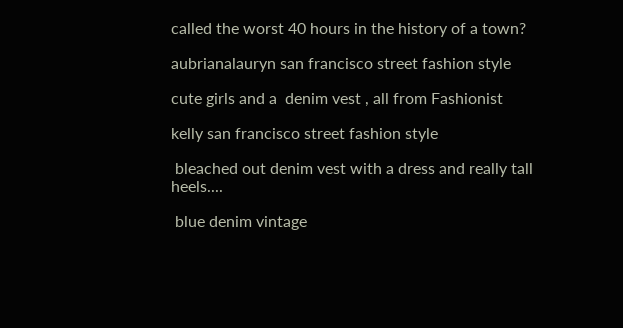called the worst 40 hours in the history of a town?

aubrianalauryn san francisco street fashion style

cute girls and a  denim vest , all from Fashionist

kelly san francisco street fashion style

 bleached out denim vest with a dress and really tall heels....

 blue denim vintage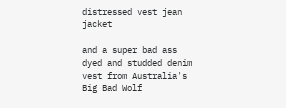distressed vest jean jacket

and a super bad ass dyed and studded denim vest from Australia's Big Bad Wolf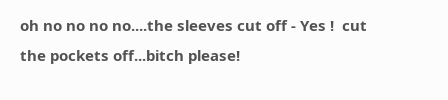oh no no no no....the sleeves cut off - Yes !  cut the pockets off...bitch please!